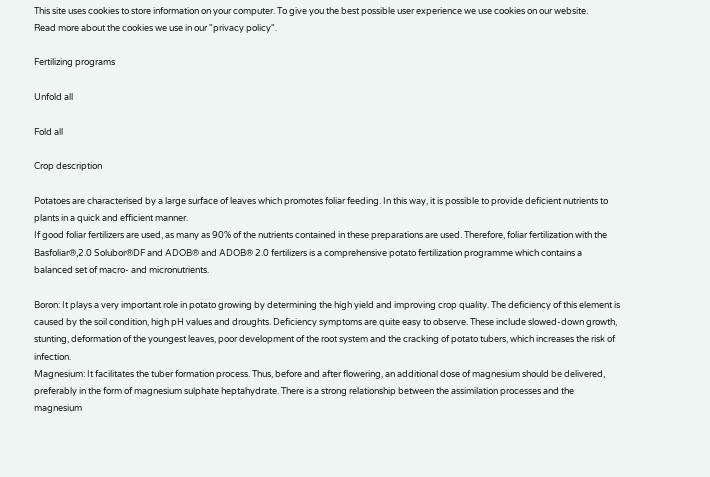This site uses cookies to store information on your computer. To give you the best possible user experience we use cookies on our website.
Read more about the cookies we use in our "privacy policy".

Fertilizing programs

Unfold all

Fold all

Crop description

Potatoes are characterised by a large surface of leaves which promotes foliar feeding. In this way, it is possible to provide deficient nutrients to plants in a quick and efficient manner.
If good foliar fertilizers are used, as many as 90% of the nutrients contained in these preparations are used. Therefore, foliar fertilization with the Basfoliar®,2.0 Solubor®DF and ADOB® and ADOB® 2.0 fertilizers is a comprehensive potato fertilization programme which contains a balanced set of macro- and micronutrients.

Boron: It plays a very important role in potato growing by determining the high yield and improving crop quality. The deficiency of this element is caused by the soil condition, high pH values and droughts. Deficiency symptoms are quite easy to observe. These include slowed-down growth, stunting, deformation of the youngest leaves, poor development of the root system and the cracking of potato tubers, which increases the risk of infection.
Magnesium: It facilitates the tuber formation process. Thus, before and after flowering, an additional dose of magnesium should be delivered, preferably in the form of magnesium sulphate heptahydrate. There is a strong relationship between the assimilation processes and the magnesium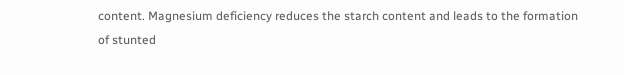content. Magnesium deficiency reduces the starch content and leads to the formation of stunted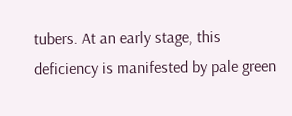tubers. At an early stage, this deficiency is manifested by pale green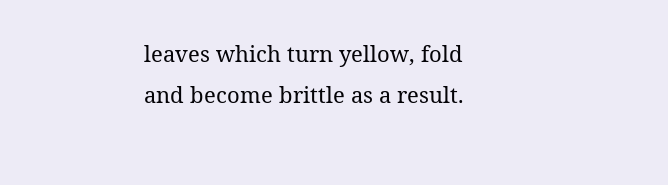leaves which turn yellow, fold and become brittle as a result.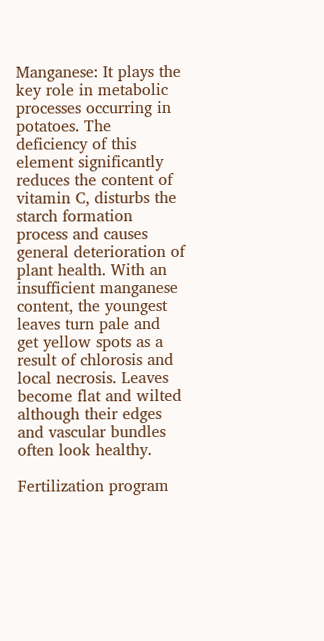Manganese: It plays the key role in metabolic processes occurring in potatoes. The deficiency of this element significantly reduces the content of vitamin C, disturbs the starch formation process and causes general deterioration of plant health. With an insufficient manganese content, the youngest leaves turn pale and get yellow spots as a result of chlorosis and local necrosis. Leaves become flat and wilted although their edges and vascular bundles often look healthy.

Fertilization program